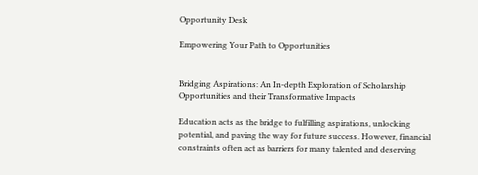Opportunity Desk

Empowering Your Path to Opportunities


Bridging Aspirations: An In-depth Exploration of Scholarship Opportunities and their Transformative Impacts

Education acts as the bridge to fulfilling aspirations, unlocking potential, and paving the way for future success. However, financial constraints often act as barriers for many talented and deserving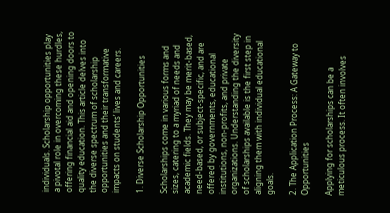individuals. Scholarship opportunities play a pivotal role in overcoming these hurdles, offering financial aid and opening doors to quality education. This article delves into the diverse spectrum of scholarship opportunities and their transformative impacts on students’ lives and careers.

1. Diverse Scholarship Opportunities

Scholarships come in various forms and sizes, catering to a myriad of needs and academic fields. They may be merit-based, need-based, or subject-specific, and are offered by governments, educational institutions, non-profits, and private organizations. Understanding the diversity of scholarships available is the first step in aligning them with individual educational goals.

2. The Application Process: A Gateway to Opportunities

Applying for scholarships can be a meticulous process. It often involves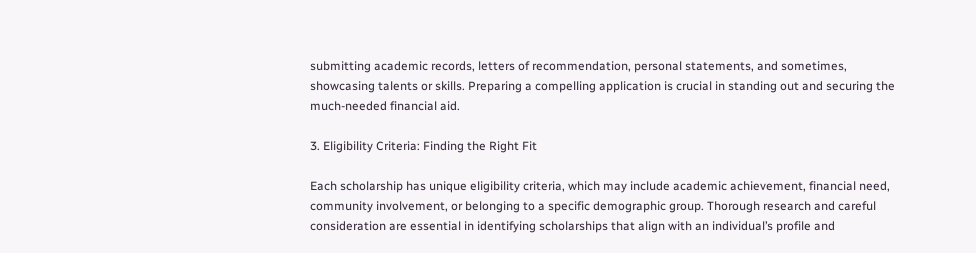submitting academic records, letters of recommendation, personal statements, and sometimes, showcasing talents or skills. Preparing a compelling application is crucial in standing out and securing the much-needed financial aid.

3. Eligibility Criteria: Finding the Right Fit

Each scholarship has unique eligibility criteria, which may include academic achievement, financial need, community involvement, or belonging to a specific demographic group. Thorough research and careful consideration are essential in identifying scholarships that align with an individual’s profile and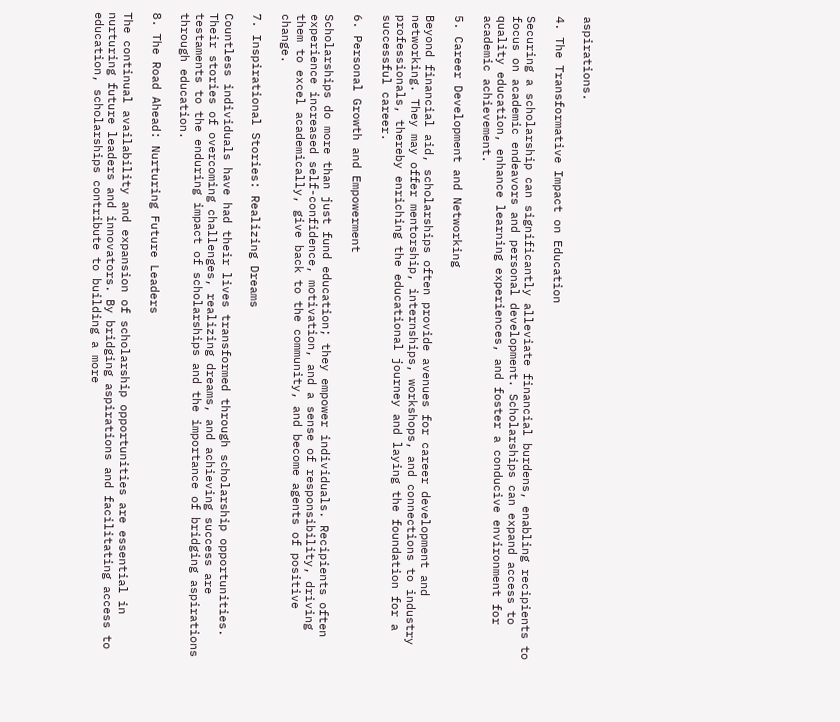aspirations.

4. The Transformative Impact on Education

Securing a scholarship can significantly alleviate financial burdens, enabling recipients to focus on academic endeavors and personal development. Scholarships can expand access to quality education, enhance learning experiences, and foster a conducive environment for academic achievement.

5. Career Development and Networking

Beyond financial aid, scholarships often provide avenues for career development and networking. They may offer mentorship, internships, workshops, and connections to industry professionals, thereby enriching the educational journey and laying the foundation for a successful career.

6. Personal Growth and Empowerment

Scholarships do more than just fund education; they empower individuals. Recipients often experience increased self-confidence, motivation, and a sense of responsibility, driving them to excel academically, give back to the community, and become agents of positive change.

7. Inspirational Stories: Realizing Dreams

Countless individuals have had their lives transformed through scholarship opportunities. Their stories of overcoming challenges, realizing dreams, and achieving success are testaments to the enduring impact of scholarships and the importance of bridging aspirations through education.

8. The Road Ahead: Nurturing Future Leaders

The continual availability and expansion of scholarship opportunities are essential in nurturing future leaders and innovators. By bridging aspirations and facilitating access to education, scholarships contribute to building a more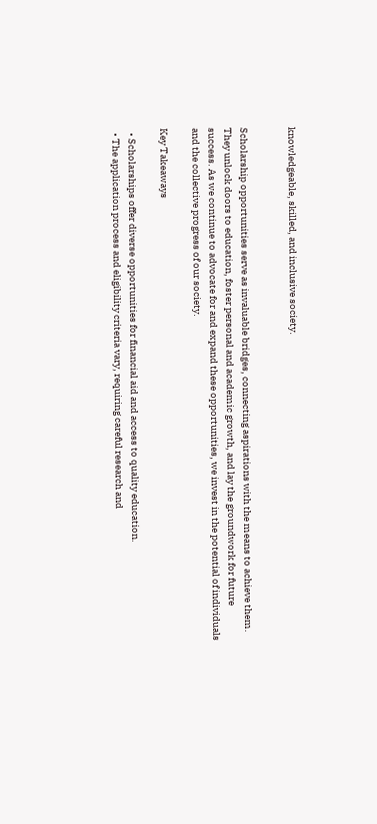knowledgeable, skilled, and inclusive society.


Scholarship opportunities serve as invaluable bridges, connecting aspirations with the means to achieve them. They unlock doors to education, foster personal and academic growth, and lay the groundwork for future success. As we continue to advocate for and expand these opportunities, we invest in the potential of individuals and the collective progress of our society.

Key Takeaways

  • Scholarships offer diverse opportunities for financial aid and access to quality education.
  • The application process and eligibility criteria vary, requiring careful research and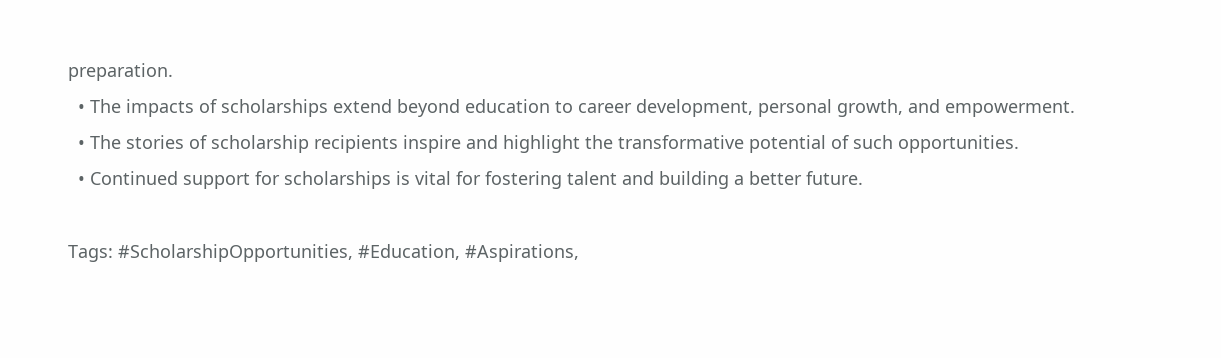preparation.
  • The impacts of scholarships extend beyond education to career development, personal growth, and empowerment.
  • The stories of scholarship recipients inspire and highlight the transformative potential of such opportunities.
  • Continued support for scholarships is vital for fostering talent and building a better future.

Tags: #ScholarshipOpportunities, #Education, #Aspirations,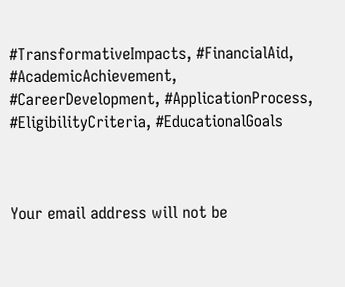#TransformativeImpacts, #FinancialAid, #AcademicAchievement, #CareerDevelopment, #ApplicationProcess, #EligibilityCriteria, #EducationalGoals



Your email address will not be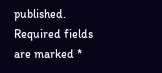published. Required fields are marked *